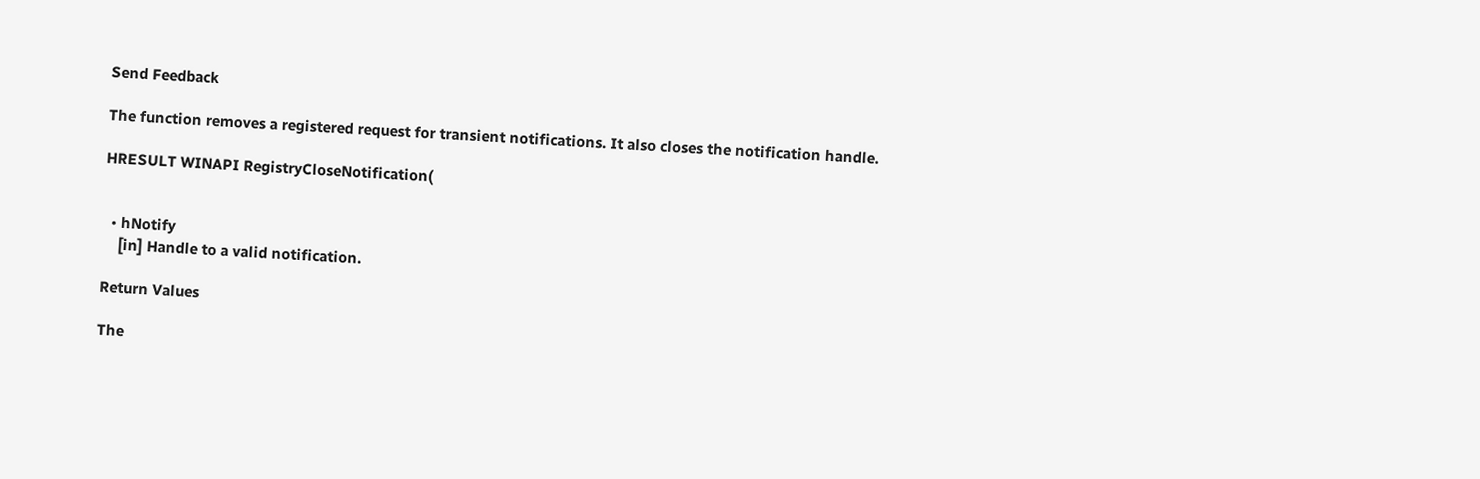Send Feedback

The function removes a registered request for transient notifications. It also closes the notification handle.

HRESULT WINAPI RegistryCloseNotification(


  • hNotify
    [in] Handle to a valid notification.

Return Values

The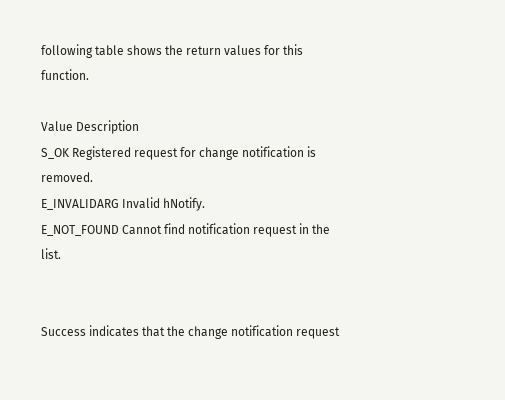following table shows the return values for this function.

Value Description
S_OK Registered request for change notification is removed.
E_INVALIDARG Invalid hNotify.
E_NOT_FOUND Cannot find notification request in the list.


Success indicates that the change notification request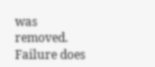was removed. Failure does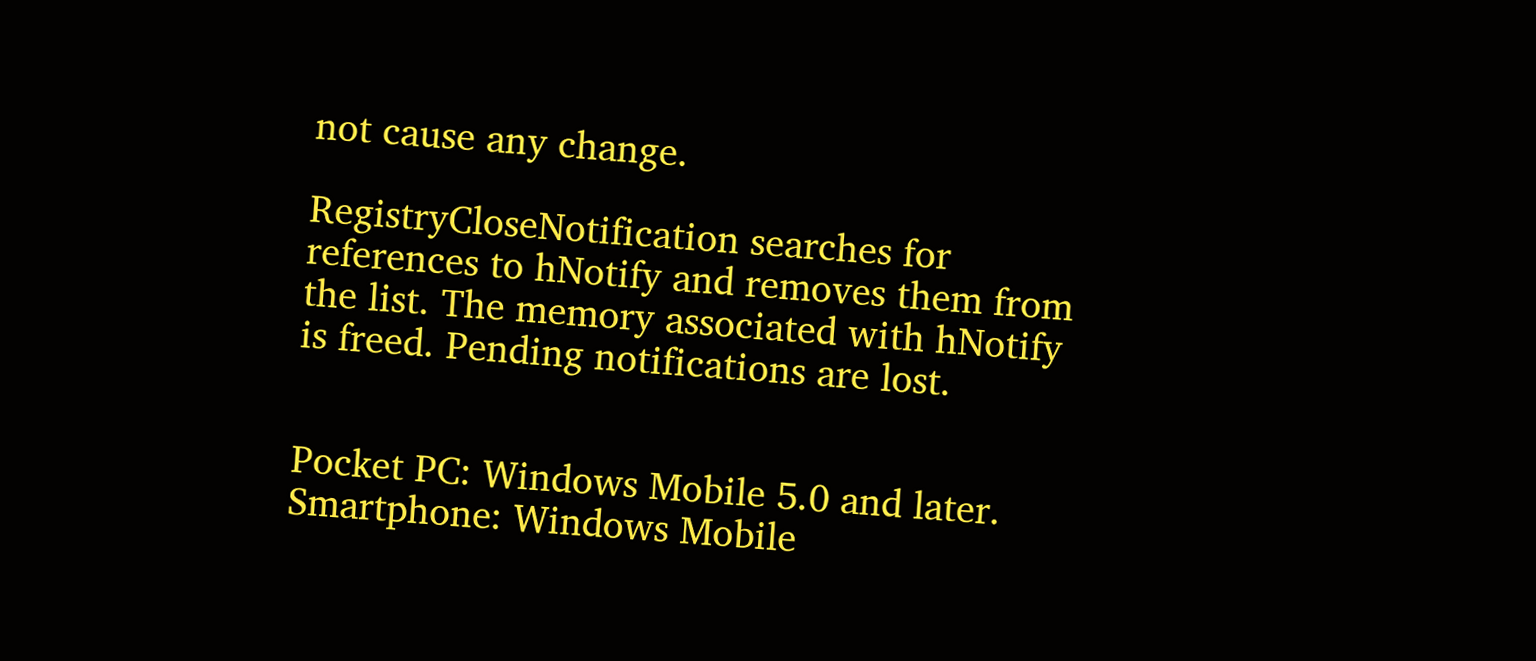not cause any change.

RegistryCloseNotification searches for references to hNotify and removes them from the list. The memory associated with hNotify is freed. Pending notifications are lost.


Pocket PC: Windows Mobile 5.0 and later.
Smartphone: Windows Mobile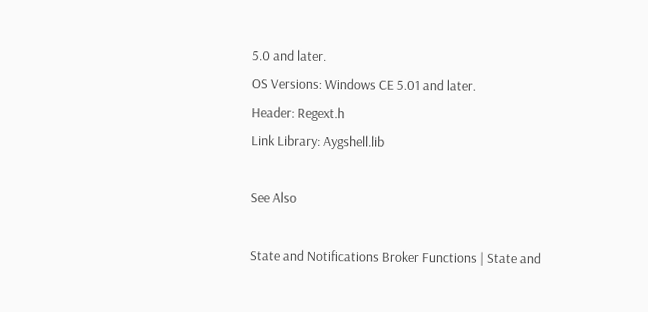5.0 and later.
OS Versions: Windows CE 5.01 and later.
Header: Regext.h
Link Library: Aygshell.lib

See Also

State and Notifications Broker Functions | State and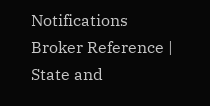Notifications Broker Reference | State and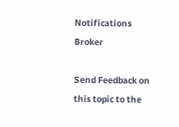Notifications Broker

Send Feedback on this topic to the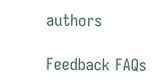authors

Feedback FAQs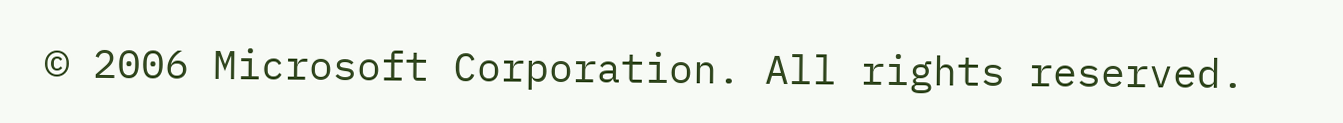© 2006 Microsoft Corporation. All rights reserved.